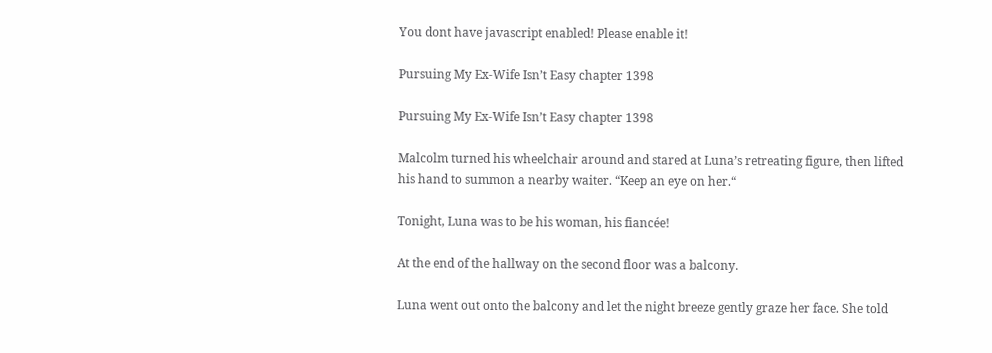You dont have javascript enabled! Please enable it!

Pursuing My Ex-Wife Isn’t Easy chapter 1398

Pursuing My Ex-Wife Isn’t Easy chapter 1398

Malcolm turned his wheelchair around and stared at Luna’s retreating figure, then lifted his hand to summon a nearby waiter. “Keep an eye on her.“

Tonight, Luna was to be his woman, his fiancée!

At the end of the hallway on the second floor was a balcony.

Luna went out onto the balcony and let the night breeze gently graze her face. She told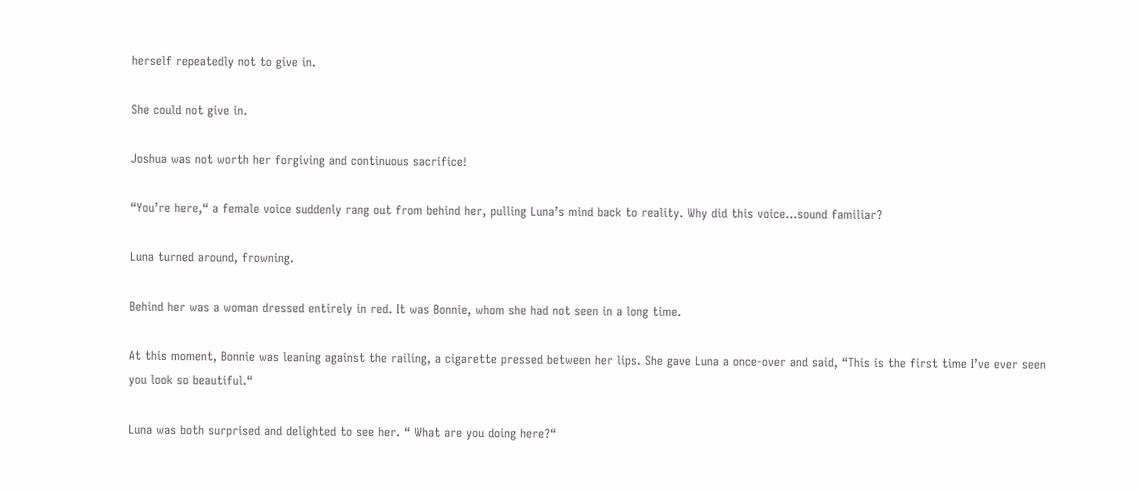herself repeatedly not to give in.

She could not give in.

Joshua was not worth her forgiving and continuous sacrifice!

“You’re here,“ a female voice suddenly rang out from behind her, pulling Luna’s mind back to reality. Why did this voice…sound familiar?

Luna turned around, frowning.

Behind her was a woman dressed entirely in red. It was Bonnie, whom she had not seen in a long time.

At this moment, Bonnie was leaning against the railing, a cigarette pressed between her lips. She gave Luna a once-over and said, “This is the first time I’ve ever seen you look so beautiful.“

Luna was both surprised and delighted to see her. “ What are you doing here?“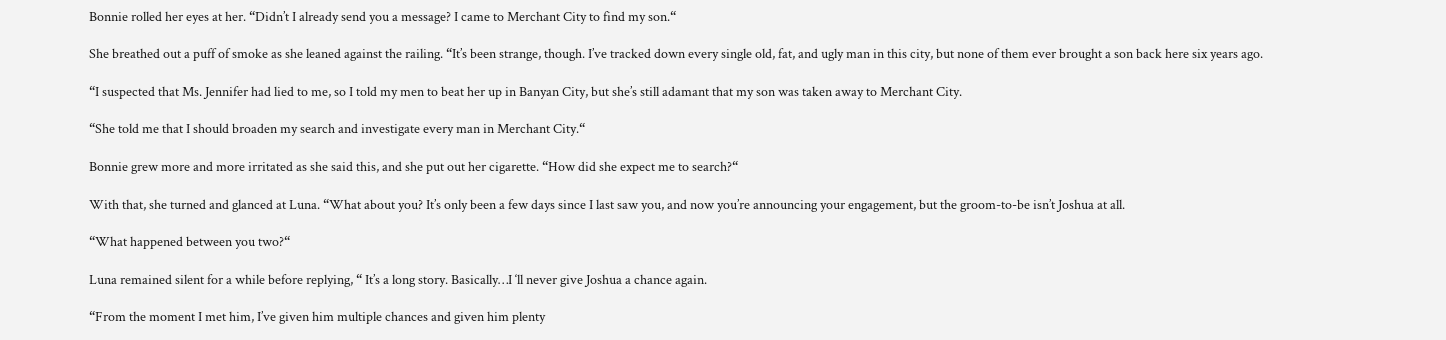Bonnie rolled her eyes at her. “Didn’t I already send you a message? I came to Merchant City to find my son.“

She breathed out a puff of smoke as she leaned against the railing. “It’s been strange, though. I’ve tracked down every single old, fat, and ugly man in this city, but none of them ever brought a son back here six years ago.

“I suspected that Ms. Jennifer had lied to me, so I told my men to beat her up in Banyan City, but she’s still adamant that my son was taken away to Merchant City.

“She told me that I should broaden my search and investigate every man in Merchant City.“

Bonnie grew more and more irritated as she said this, and she put out her cigarette. “How did she expect me to search?“

With that, she turned and glanced at Luna. “What about you? It’s only been a few days since I last saw you, and now you’re announcing your engagement, but the groom-to-be isn’t Joshua at all.

“What happened between you two?“

Luna remained silent for a while before replying, “ It’s a long story. Basically…I ‘ll never give Joshua a chance again.

“From the moment I met him, I’ve given him multiple chances and given him plenty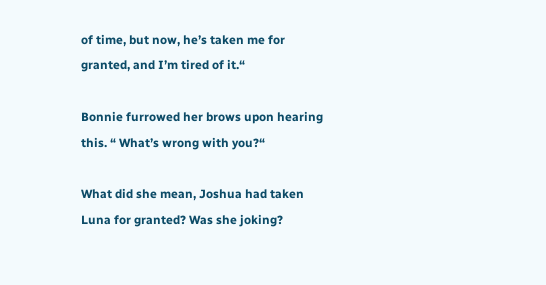of time, but now, he’s taken me for granted, and I’m tired of it.“

Bonnie furrowed her brows upon hearing this. “ What’s wrong with you?“

What did she mean, Joshua had taken Luna for granted? Was she joking?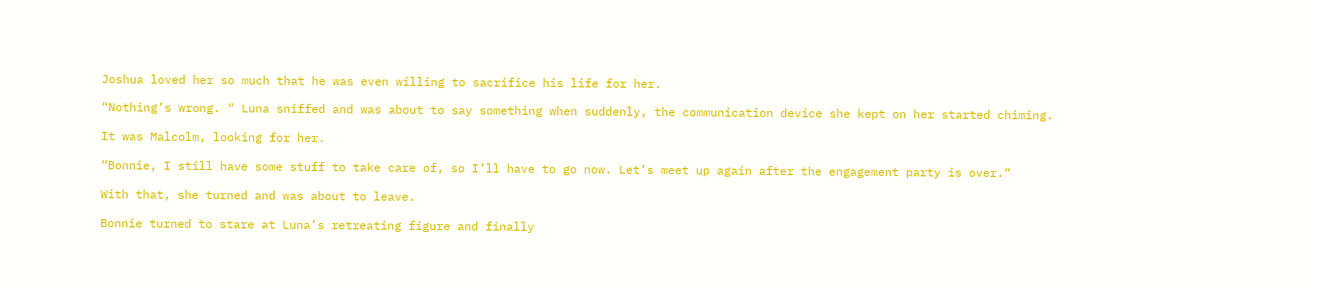Joshua loved her so much that he was even willing to sacrifice his life for her.

“Nothing’s wrong. “ Luna sniffed and was about to say something when suddenly, the communication device she kept on her started chiming.

It was Malcolm, looking for her.

“Bonnie, I still have some stuff to take care of, so I’ll have to go now. Let’s meet up again after the engagement party is over.“

With that, she turned and was about to leave.

Bonnie turned to stare at Luna’s retreating figure and finally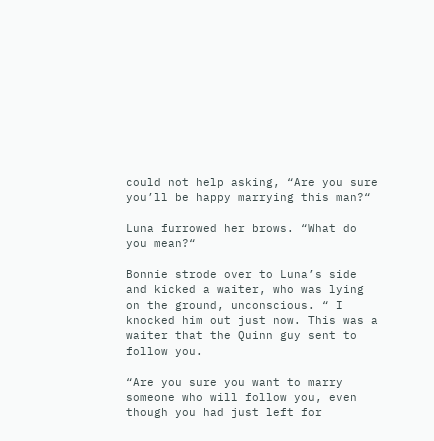could not help asking, “Are you sure you’ll be happy marrying this man?“

Luna furrowed her brows. “What do you mean?“

Bonnie strode over to Luna’s side and kicked a waiter, who was lying on the ground, unconscious. “ I knocked him out just now. This was a waiter that the Quinn guy sent to follow you.

“Are you sure you want to marry someone who will follow you, even though you had just left for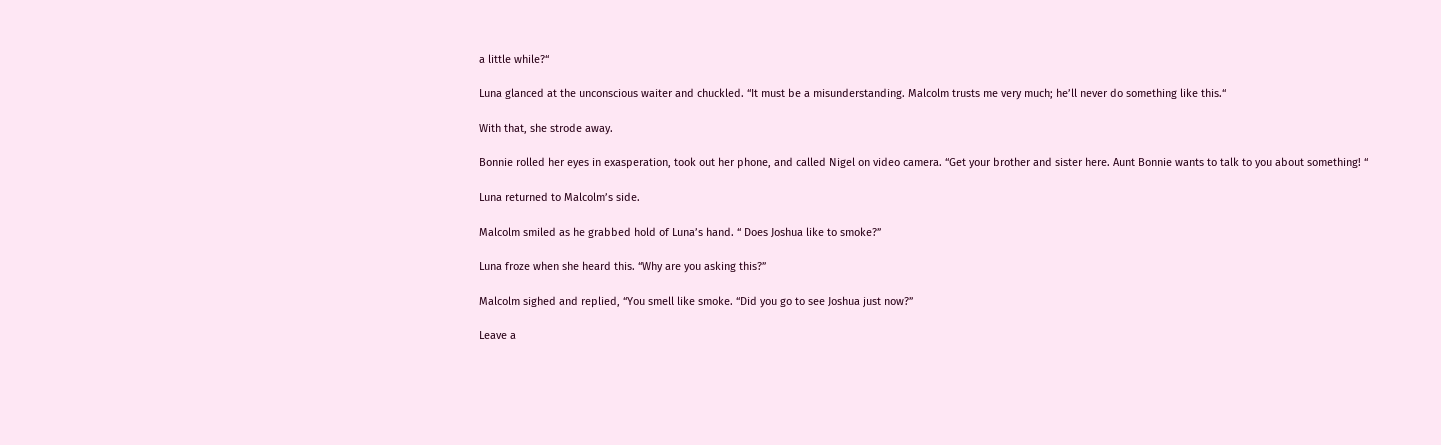a little while?“

Luna glanced at the unconscious waiter and chuckled. “It must be a misunderstanding. Malcolm trusts me very much; he’ll never do something like this.“

With that, she strode away.

Bonnie rolled her eyes in exasperation, took out her phone, and called Nigel on video camera. “Get your brother and sister here. Aunt Bonnie wants to talk to you about something! “

Luna returned to Malcolm’s side.

Malcolm smiled as he grabbed hold of Luna’s hand. “ Does Joshua like to smoke?”

Luna froze when she heard this. “Why are you asking this?”

Malcolm sighed and replied, “You smell like smoke. “Did you go to see Joshua just now?”

Leave a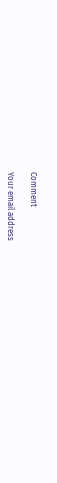Comment

Your email address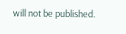will not be published.